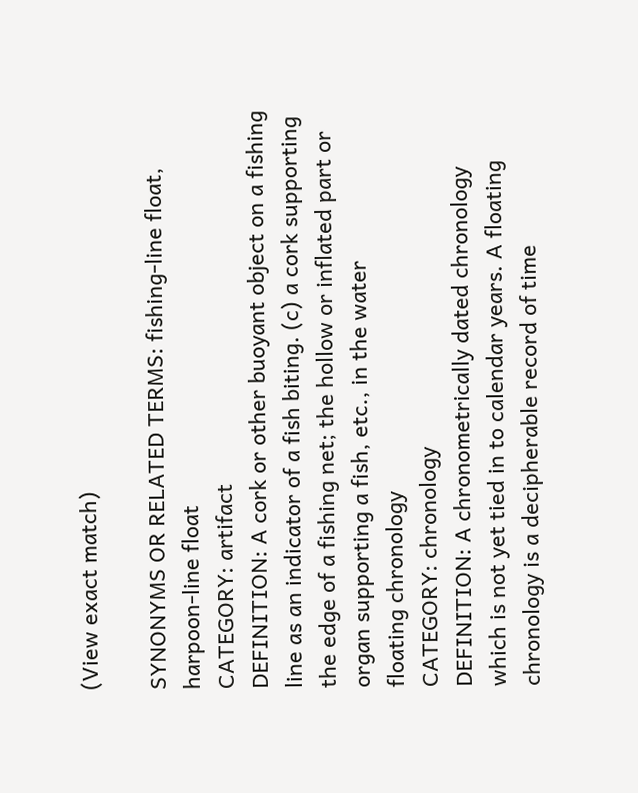(View exact match)

SYNONYMS OR RELATED TERMS: fishing-line float, harpoon-line float
CATEGORY: artifact
DEFINITION: A cork or other buoyant object on a fishing line as an indicator of a fish biting. (c) a cork supporting the edge of a fishing net; the hollow or inflated part or organ supporting a fish, etc., in the water
floating chronology
CATEGORY: chronology
DEFINITION: A chronometrically dated chronology which is not yet tied in to calendar years. A floating chronology is a decipherable record of time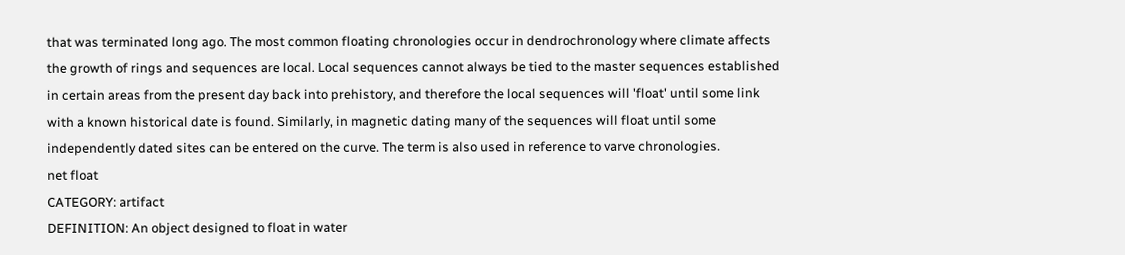that was terminated long ago. The most common floating chronologies occur in dendrochronology where climate affects the growth of rings and sequences are local. Local sequences cannot always be tied to the master sequences established in certain areas from the present day back into prehistory, and therefore the local sequences will 'float' until some link with a known historical date is found. Similarly, in magnetic dating many of the sequences will float until some independently dated sites can be entered on the curve. The term is also used in reference to varve chronologies.
net float
CATEGORY: artifact
DEFINITION: An object designed to float in water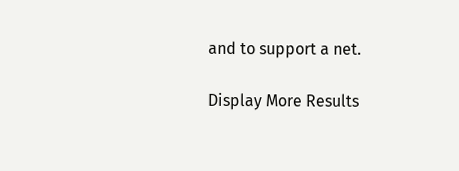and to support a net.

Display More Results